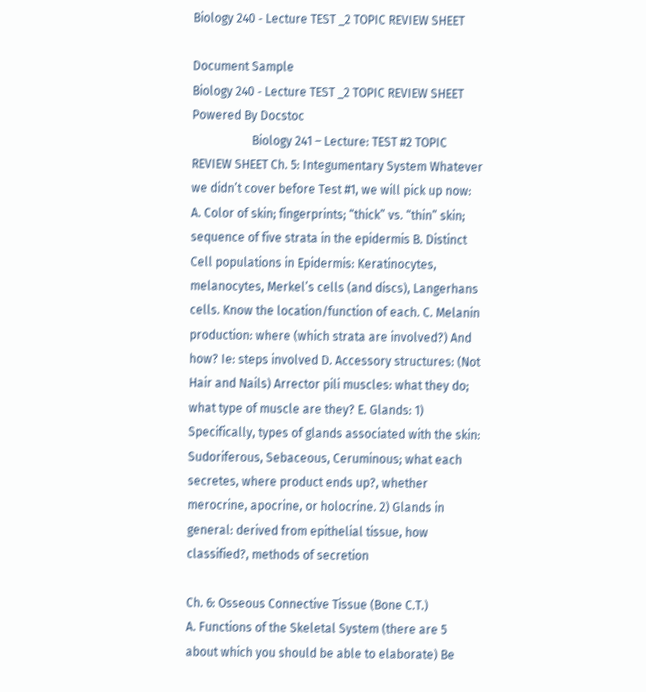Biology 240 ‐ Lecture TEST _2 TOPIC REVIEW SHEET

Document Sample
Biology 240 ‐ Lecture TEST _2 TOPIC REVIEW SHEET Powered By Docstoc
                    Biology 241 – Lecture: TEST #2 TOPIC REVIEW SHEET Ch. 5: Integumentary System Whatever we didn’t cover before Test #1, we will pick up now:
A. Color of skin; fingerprints; “thick” vs. “thin” skin; sequence of five strata in the epidermis B. Distinct Cell populations in Epidermis: Keratinocytes, melanocytes, Merkel’s cells (and discs), Langerhans cells. Know the location/function of each. C. Melanin production: where (which strata are involved?) And how? Ie: steps involved D. Accessory structures: (Not Hair and Nails) Arrector pili muscles: what they do; what type of muscle are they? E. Glands: 1) Specifically, types of glands associated with the skin: Sudoriferous, Sebaceous, Ceruminous; what each secretes, where product ends up?, whether merocrine, apocrine, or holocrine. 2) Glands in general: derived from epithelial tissue, how classified?, methods of secretion

Ch. 6: Osseous Connective Tissue (Bone C.T.)
A. Functions of the Skeletal System (there are 5 about which you should be able to elaborate) Be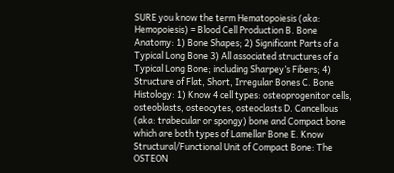SURE you know the term Hematopoiesis (aka: Hemopoiesis) = Blood Cell Production B. Bone Anatomy: 1) Bone Shapes; 2) Significant Parts of a Typical Long Bone 3) All associated structures of a Typical Long Bone; including Sharpey’s Fibers; 4) Structure of Flat, Short, Irregular Bones C. Bone Histology: 1) Know 4 cell types: osteoprogenitor cells, osteoblasts, osteocytes, osteoclasts D. Cancellous (aka: trabecular or spongy) bone and Compact bone which are both types of Lamellar Bone E. Know Structural/Functional Unit of Compact Bone: The OSTEON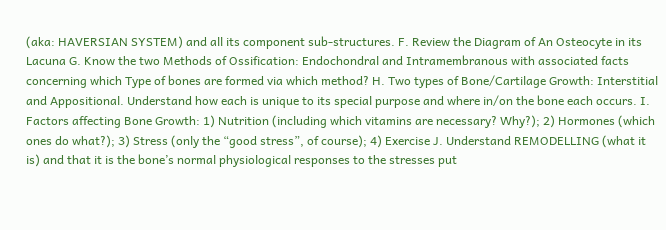(aka: HAVERSIAN SYSTEM) and all its component sub-structures. F. Review the Diagram of An Osteocyte in its Lacuna G. Know the two Methods of Ossification: Endochondral and Intramembranous with associated facts concerning which Type of bones are formed via which method? H. Two types of Bone/Cartilage Growth: Interstitial and Appositional. Understand how each is unique to its special purpose and where in/on the bone each occurs. I. Factors affecting Bone Growth: 1) Nutrition (including which vitamins are necessary? Why?); 2) Hormones (which ones do what?); 3) Stress (only the “good stress”, of course); 4) Exercise J. Understand REMODELLING (what it is) and that it is the bone’s normal physiological responses to the stresses put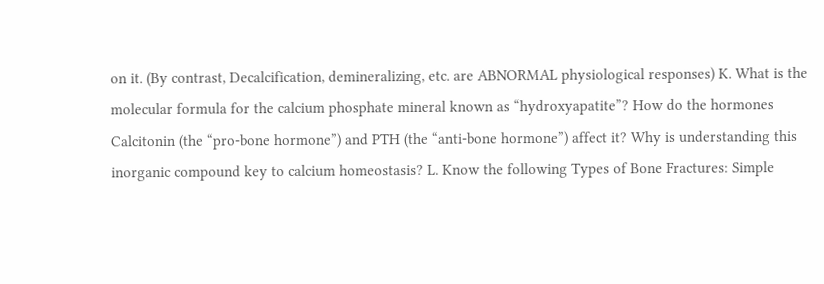on it. (By contrast, Decalcification, demineralizing, etc. are ABNORMAL physiological responses) K. What is the molecular formula for the calcium phosphate mineral known as “hydroxyapatite”? How do the hormones Calcitonin (the “pro-bone hormone”) and PTH (the “anti-bone hormone”) affect it? Why is understanding this inorganic compound key to calcium homeostasis? L. Know the following Types of Bone Fractures: Simple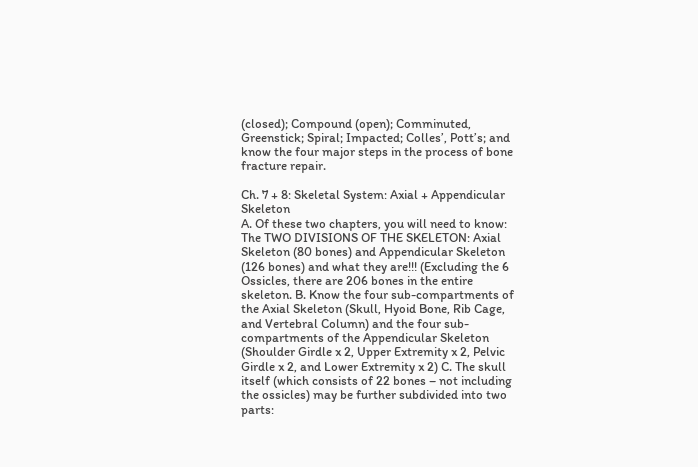(closed); Compound (open); Comminuted, Greenstick; Spiral; Impacted; Colles’, Pott’s; and know the four major steps in the process of bone fracture repair.

Ch. 7 + 8: Skeletal System: Axial + Appendicular Skeleton
A. Of these two chapters, you will need to know: The TWO DIVISIONS OF THE SKELETON: Axial Skeleton (80 bones) and Appendicular Skeleton (126 bones) and what they are!!! (Excluding the 6 Ossicles, there are 206 bones in the entire skeleton. B. Know the four sub-compartments of the Axial Skeleton (Skull, Hyoid Bone, Rib Cage, and Vertebral Column) and the four sub-compartments of the Appendicular Skeleton (Shoulder Girdle x 2, Upper Extremity x 2, Pelvic Girdle x 2, and Lower Extremity x 2) C. The skull itself (which consists of 22 bones – not including the ossicles) may be further subdivided into two parts: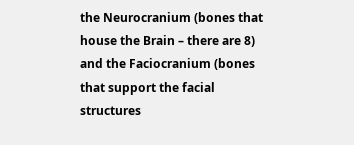the Neurocranium (bones that house the Brain – there are 8) and the Faciocranium (bones that support the facial structures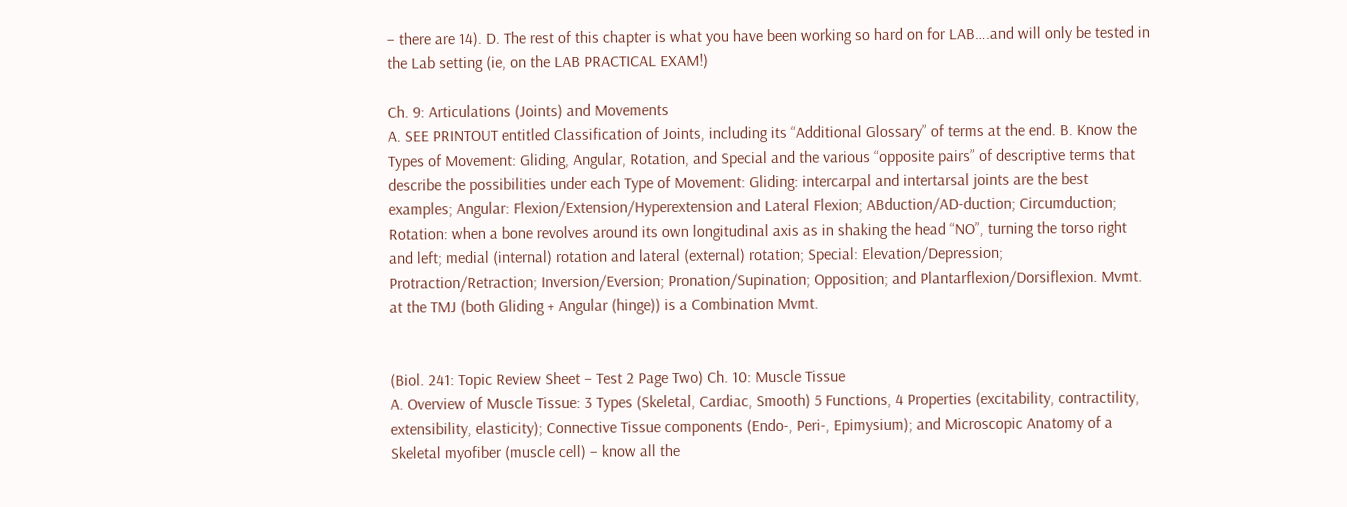– there are 14). D. The rest of this chapter is what you have been working so hard on for LAB….and will only be tested in the Lab setting (ie, on the LAB PRACTICAL EXAM!)

Ch. 9: Articulations (Joints) and Movements
A. SEE PRINTOUT entitled Classification of Joints, including its “Additional Glossary” of terms at the end. B. Know the Types of Movement: Gliding, Angular, Rotation, and Special and the various “opposite pairs” of descriptive terms that describe the possibilities under each Type of Movement: Gliding: intercarpal and intertarsal joints are the best examples; Angular: Flexion/Extension/Hyperextension and Lateral Flexion; ABduction/AD-duction; Circumduction; Rotation: when a bone revolves around its own longitudinal axis as in shaking the head “NO”, turning the torso right and left; medial (internal) rotation and lateral (external) rotation; Special: Elevation/Depression; Protraction/Retraction; Inversion/Eversion; Pronation/Supination; Opposition; and Plantarflexion/Dorsiflexion. Mvmt. at the TMJ (both Gliding + Angular (hinge)) is a Combination Mvmt.


(Biol. 241: Topic Review Sheet – Test 2 Page Two) Ch. 10: Muscle Tissue
A. Overview of Muscle Tissue: 3 Types (Skeletal, Cardiac, Smooth) 5 Functions, 4 Properties (excitability, contractility, extensibility, elasticity); Connective Tissue components (Endo-, Peri-, Epimysium); and Microscopic Anatomy of a Skeletal myofiber (muscle cell) – know all the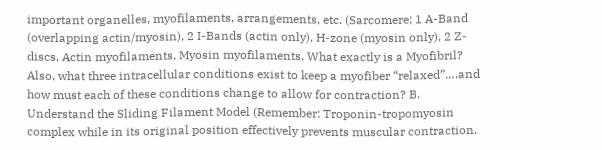important organelles, myofilaments, arrangements, etc. (Sarcomere; 1 A-Band (overlapping actin/myosin), 2 I-Bands (actin only), H-zone (myosin only), 2 Z-discs, Actin myofilaments, Myosin myofilaments. What exactly is a Myofibril? Also, what three intracellular conditions exist to keep a myofiber “relaxed”….and how must each of these conditions change to allow for contraction? B. Understand the Sliding Filament Model (Remember: Troponin-tropomyosin complex while in its original position effectively prevents muscular contraction.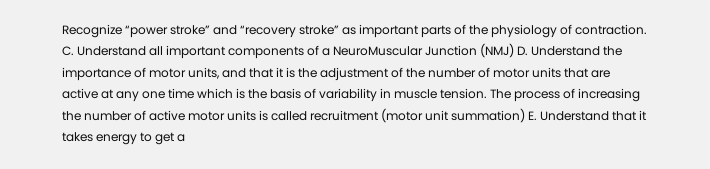Recognize “power stroke” and “recovery stroke” as important parts of the physiology of contraction. C. Understand all important components of a NeuroMuscular Junction (NMJ) D. Understand the importance of motor units, and that it is the adjustment of the number of motor units that are active at any one time which is the basis of variability in muscle tension. The process of increasing the number of active motor units is called recruitment (motor unit summation) E. Understand that it takes energy to get a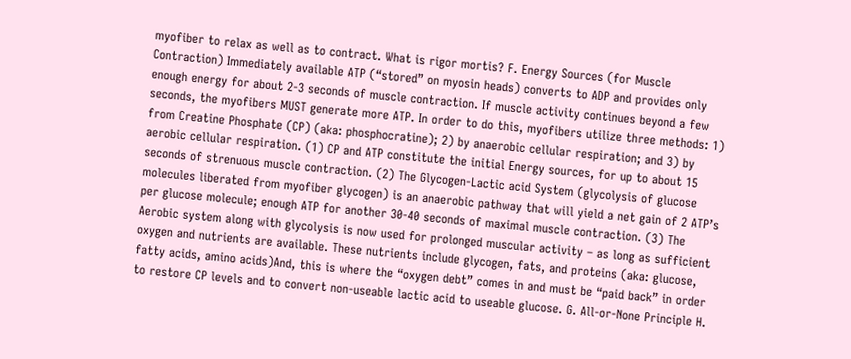myofiber to relax as well as to contract. What is rigor mortis? F. Energy Sources (for Muscle Contraction) Immediately available ATP (“stored” on myosin heads) converts to ADP and provides only enough energy for about 2-3 seconds of muscle contraction. If muscle activity continues beyond a few seconds, the myofibers MUST generate more ATP. In order to do this, myofibers utilize three methods: 1) from Creatine Phosphate (CP) (aka: phosphocratine); 2) by anaerobic cellular respiration; and 3) by aerobic cellular respiration. (1) CP and ATP constitute the initial Energy sources, for up to about 15 seconds of strenuous muscle contraction. (2) The Glycogen-Lactic acid System (glycolysis of glucose molecules liberated from myofiber glycogen) is an anaerobic pathway that will yield a net gain of 2 ATP’s per glucose molecule; enough ATP for another 30-40 seconds of maximal muscle contraction. (3) The Aerobic system along with glycolysis is now used for prolonged muscular activity – as long as sufficient oxygen and nutrients are available. These nutrients include glycogen, fats, and proteins (aka: glucose, fatty acids, amino acids)And, this is where the “oxygen debt” comes in and must be “paid back” in order to restore CP levels and to convert non-useable lactic acid to useable glucose. G. All-or-None Principle H.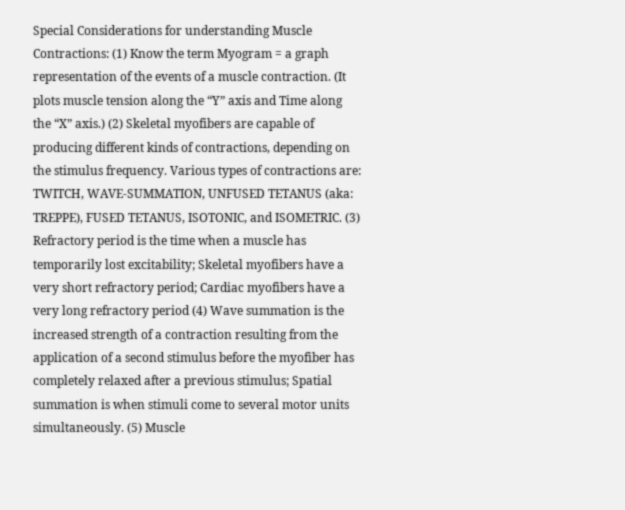Special Considerations for understanding Muscle Contractions: (1) Know the term Myogram = a graph representation of the events of a muscle contraction. (It plots muscle tension along the “Y” axis and Time along the “X” axis.) (2) Skeletal myofibers are capable of producing different kinds of contractions, depending on the stimulus frequency. Various types of contractions are: TWITCH, WAVE-SUMMATION, UNFUSED TETANUS (aka: TREPPE), FUSED TETANUS, ISOTONIC, and ISOMETRIC. (3) Refractory period is the time when a muscle has temporarily lost excitability; Skeletal myofibers have a very short refractory period; Cardiac myofibers have a very long refractory period (4) Wave summation is the increased strength of a contraction resulting from the application of a second stimulus before the myofiber has completely relaxed after a previous stimulus; Spatial summation is when stimuli come to several motor units simultaneously. (5) Muscle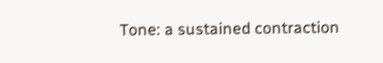Tone: a sustained contraction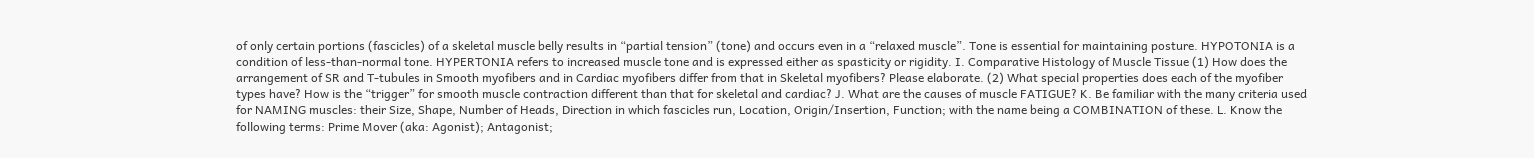of only certain portions (fascicles) of a skeletal muscle belly results in “partial tension” (tone) and occurs even in a “relaxed muscle”. Tone is essential for maintaining posture. HYPOTONIA is a condition of less-than-normal tone. HYPERTONIA refers to increased muscle tone and is expressed either as spasticity or rigidity. I. Comparative Histology of Muscle Tissue (1) How does the arrangement of SR and T-tubules in Smooth myofibers and in Cardiac myofibers differ from that in Skeletal myofibers? Please elaborate. (2) What special properties does each of the myofiber types have? How is the “trigger” for smooth muscle contraction different than that for skeletal and cardiac? J. What are the causes of muscle FATIGUE? K. Be familiar with the many criteria used for NAMING muscles: their Size, Shape, Number of Heads, Direction in which fascicles run, Location, Origin/Insertion, Function; with the name being a COMBINATION of these. L. Know the following terms: Prime Mover (aka: Agonist); Antagonist;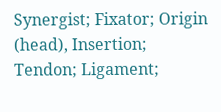Synergist; Fixator; Origin (head), Insertion; Tendon; Ligament;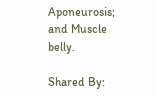Aponeurosis; and Muscle belly.

Shared By: